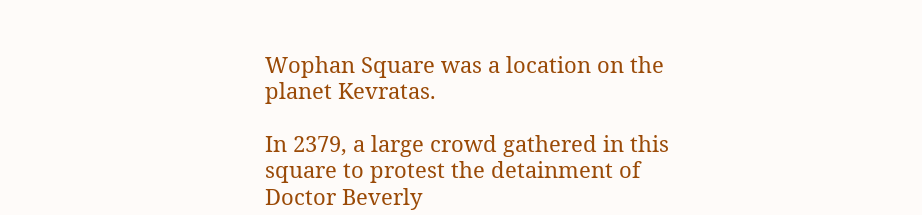Wophan Square was a location on the planet Kevratas.

In 2379, a large crowd gathered in this square to protest the detainment of Doctor Beverly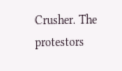Crusher. The protestors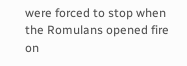were forced to stop when the Romulans opened fire on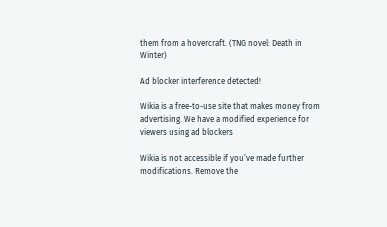them from a hovercraft. (TNG novel: Death in Winter)

Ad blocker interference detected!

Wikia is a free-to-use site that makes money from advertising. We have a modified experience for viewers using ad blockers

Wikia is not accessible if you’ve made further modifications. Remove the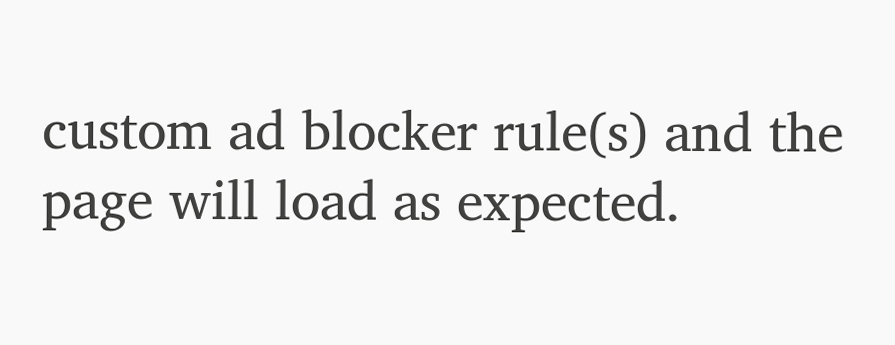custom ad blocker rule(s) and the page will load as expected.